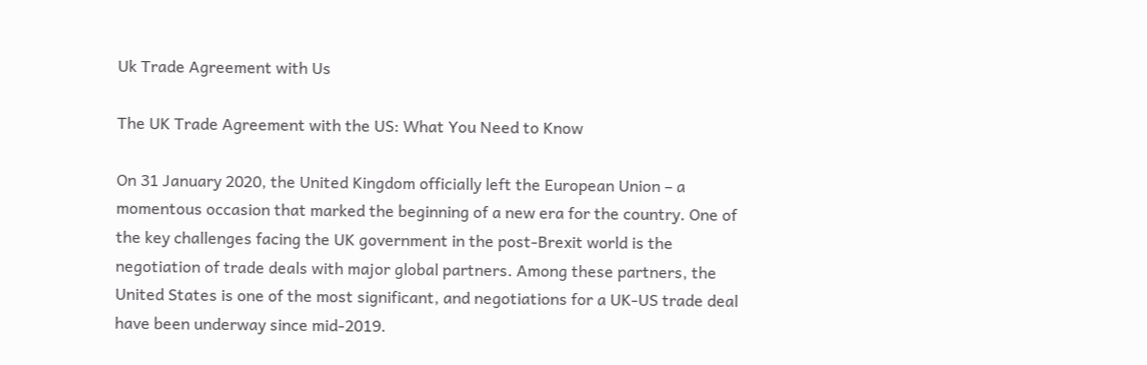Uk Trade Agreement with Us

The UK Trade Agreement with the US: What You Need to Know

On 31 January 2020, the United Kingdom officially left the European Union – a momentous occasion that marked the beginning of a new era for the country. One of the key challenges facing the UK government in the post-Brexit world is the negotiation of trade deals with major global partners. Among these partners, the United States is one of the most significant, and negotiations for a UK-US trade deal have been underway since mid-2019.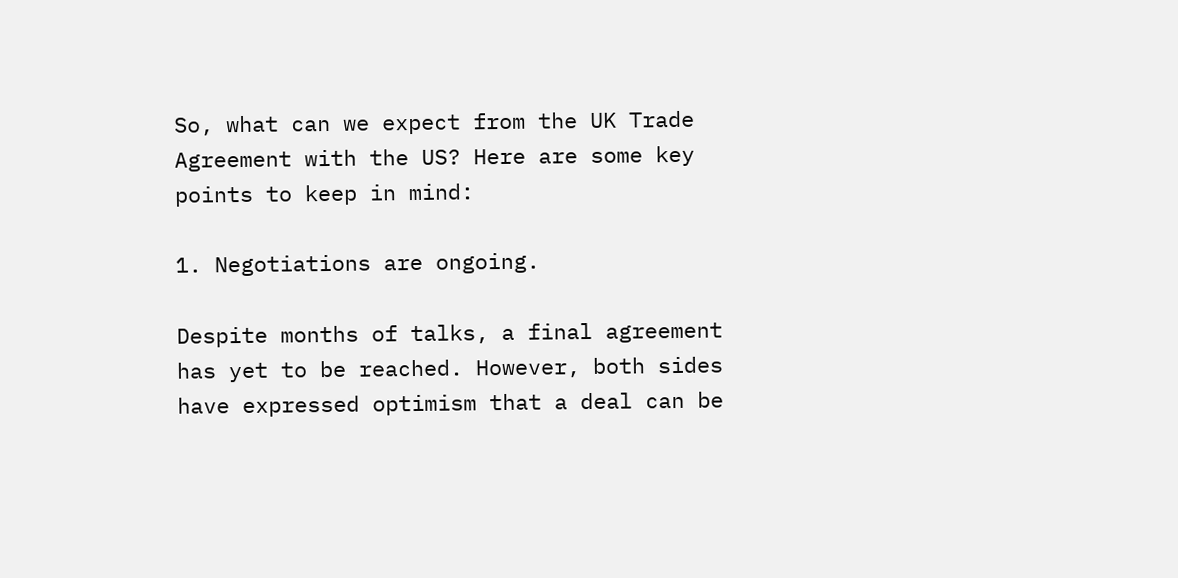So, what can we expect from the UK Trade Agreement with the US? Here are some key points to keep in mind:

1. Negotiations are ongoing.

Despite months of talks, a final agreement has yet to be reached. However, both sides have expressed optimism that a deal can be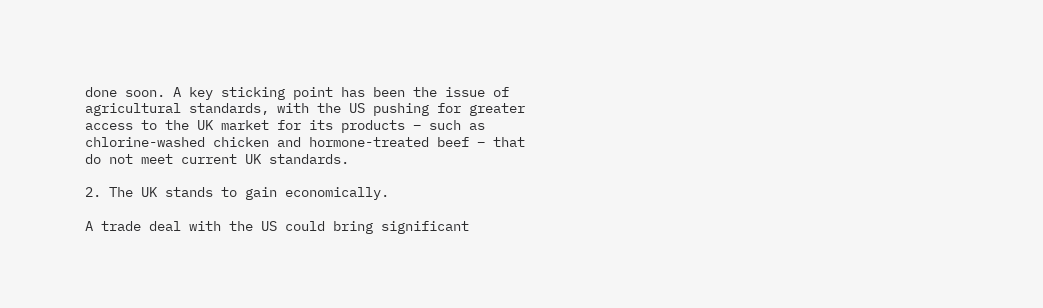done soon. A key sticking point has been the issue of agricultural standards, with the US pushing for greater access to the UK market for its products – such as chlorine-washed chicken and hormone-treated beef – that do not meet current UK standards.

2. The UK stands to gain economically.

A trade deal with the US could bring significant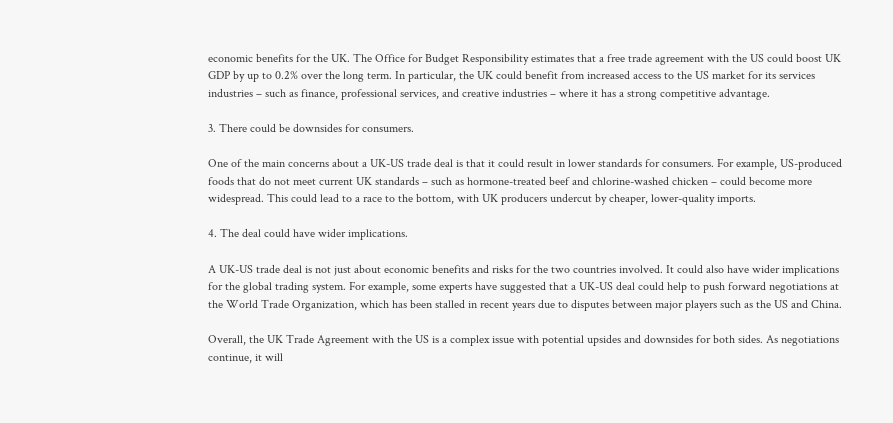economic benefits for the UK. The Office for Budget Responsibility estimates that a free trade agreement with the US could boost UK GDP by up to 0.2% over the long term. In particular, the UK could benefit from increased access to the US market for its services industries – such as finance, professional services, and creative industries – where it has a strong competitive advantage.

3. There could be downsides for consumers.

One of the main concerns about a UK-US trade deal is that it could result in lower standards for consumers. For example, US-produced foods that do not meet current UK standards – such as hormone-treated beef and chlorine-washed chicken – could become more widespread. This could lead to a race to the bottom, with UK producers undercut by cheaper, lower-quality imports.

4. The deal could have wider implications.

A UK-US trade deal is not just about economic benefits and risks for the two countries involved. It could also have wider implications for the global trading system. For example, some experts have suggested that a UK-US deal could help to push forward negotiations at the World Trade Organization, which has been stalled in recent years due to disputes between major players such as the US and China.

Overall, the UK Trade Agreement with the US is a complex issue with potential upsides and downsides for both sides. As negotiations continue, it will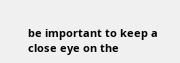be important to keep a close eye on the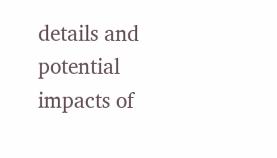details and potential impacts of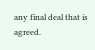any final deal that is agreed.